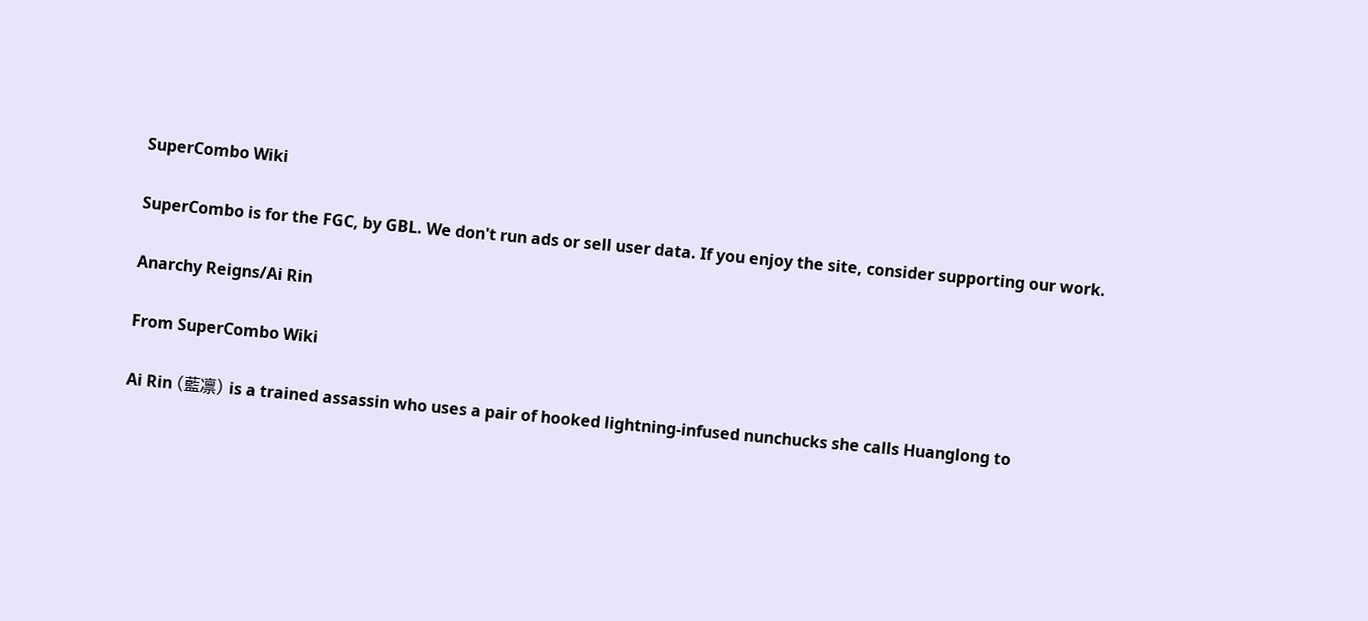SuperCombo Wiki

SuperCombo is for the FGC, by GBL. We don't run ads or sell user data. If you enjoy the site, consider supporting our work.

Anarchy Reigns/Ai Rin

From SuperCombo Wiki

Ai Rin (藍凛) is a trained assassin who uses a pair of hooked lightning-infused nunchucks she calls Huanglong to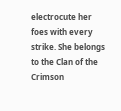electrocute her foes with every strike. She belongs to the Clan of the Crimson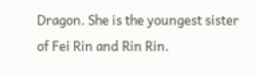Dragon. She is the youngest sister of Fei Rin and Rin Rin.